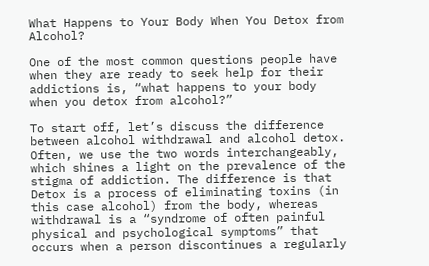What Happens to Your Body When You Detox from Alcohol?

One of the most common questions people have when they are ready to seek help for their addictions is, “what happens to your body when you detox from alcohol?”

To start off, let’s discuss the difference between alcohol withdrawal and alcohol detox. Often, we use the two words interchangeably, which shines a light on the prevalence of the stigma of addiction. The difference is that Detox is a process of eliminating toxins (in this case alcohol) from the body, whereas withdrawal is a “syndrome of often painful physical and psychological symptoms” that occurs when a person discontinues a regularly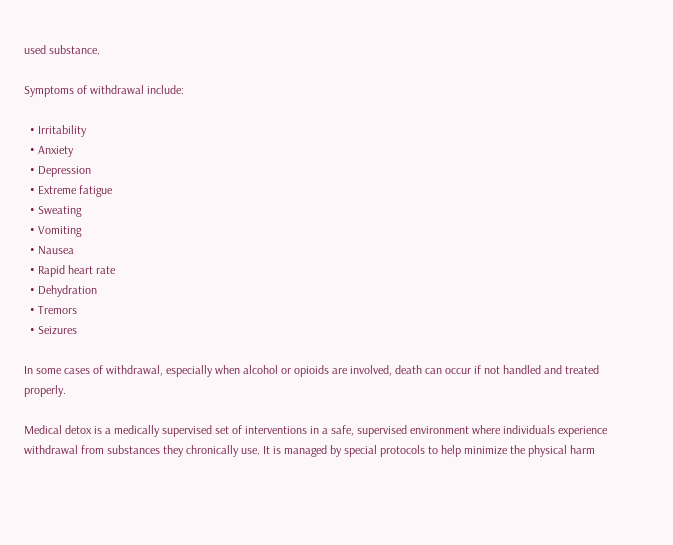used substance.

Symptoms of withdrawal include:

  • Irritability
  • Anxiety
  • Depression
  • Extreme fatigue
  • Sweating
  • Vomiting
  • Nausea
  • Rapid heart rate
  • Dehydration
  • Tremors
  • Seizures

In some cases of withdrawal, especially when alcohol or opioids are involved, death can occur if not handled and treated properly.

Medical detox is a medically supervised set of interventions in a safe, supervised environment where individuals experience withdrawal from substances they chronically use. It is managed by special protocols to help minimize the physical harm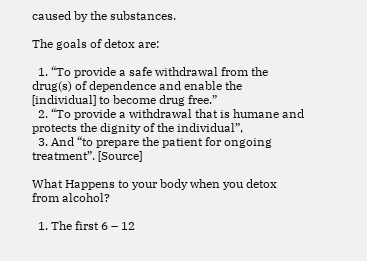caused by the substances.

The goals of detox are:

  1. “To provide a safe withdrawal from the drug(s) of dependence and enable the [individual] to become drug free.”
  2. “To provide a withdrawal that is humane and protects the dignity of the individual”,
  3. And “to prepare the patient for ongoing treatment”. [Source]

What Happens to your body when you detox from alcohol?

  1. The first 6 – 12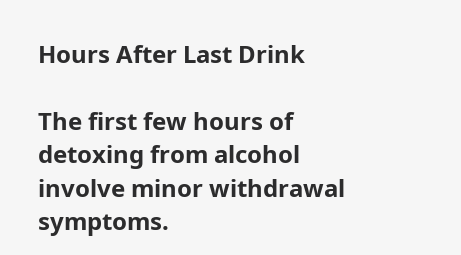Hours After Last Drink

The first few hours of detoxing from alcohol involve minor withdrawal symptoms.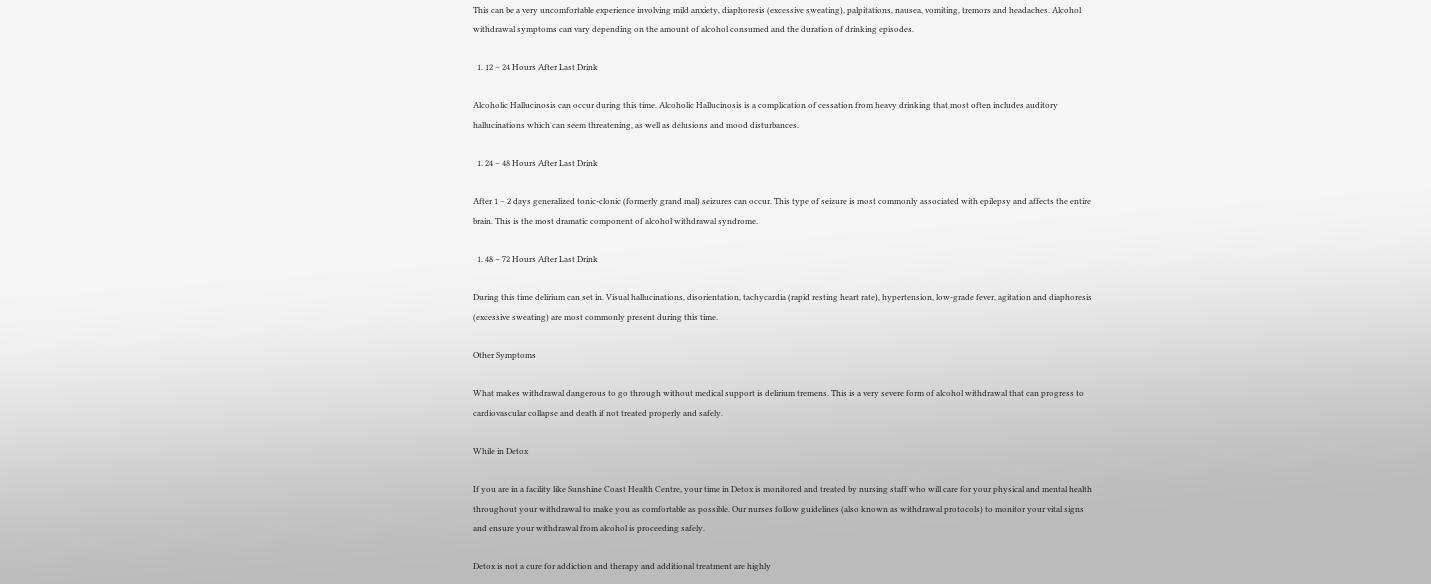This can be a very uncomfortable experience involving mild anxiety, diaphoresis (excessive sweating), palpitations, nausea, vomiting, tremors and headaches. Alcohol withdrawal symptoms can vary depending on the amount of alcohol consumed and the duration of drinking episodes.

  1. 12 – 24 Hours After Last Drink

Alcoholic Hallucinosis can occur during this time. Alcoholic Hallucinosis is a complication of cessation from heavy drinking that most often includes auditory hallucinations which can seem threatening, as well as delusions and mood disturbances.

  1. 24 – 48 Hours After Last Drink

After 1 – 2 days generalized tonic-clonic (formerly grand mal) seizures can occur. This type of seizure is most commonly associated with epilepsy and affects the entire brain. This is the most dramatic component of alcohol withdrawal syndrome.

  1. 48 – 72 Hours After Last Drink

During this time delirium can set in. Visual hallucinations, disorientation, tachycardia (rapid resting heart rate), hypertension, low-grade fever, agitation and diaphoresis (excessive sweating) are most commonly present during this time.

Other Symptoms

What makes withdrawal dangerous to go through without medical support is delirium tremens. This is a very severe form of alcohol withdrawal that can progress to cardiovascular collapse and death if not treated properly and safely.

While in Detox

If you are in a facility like Sunshine Coast Health Centre, your time in Detox is monitored and treated by nursing staff who will care for your physical and mental health throughout your withdrawal to make you as comfortable as possible. Our nurses follow guidelines (also known as withdrawal protocols) to monitor your vital signs and ensure your withdrawal from alcohol is proceeding safely.

Detox is not a cure for addiction and therapy and additional treatment are highly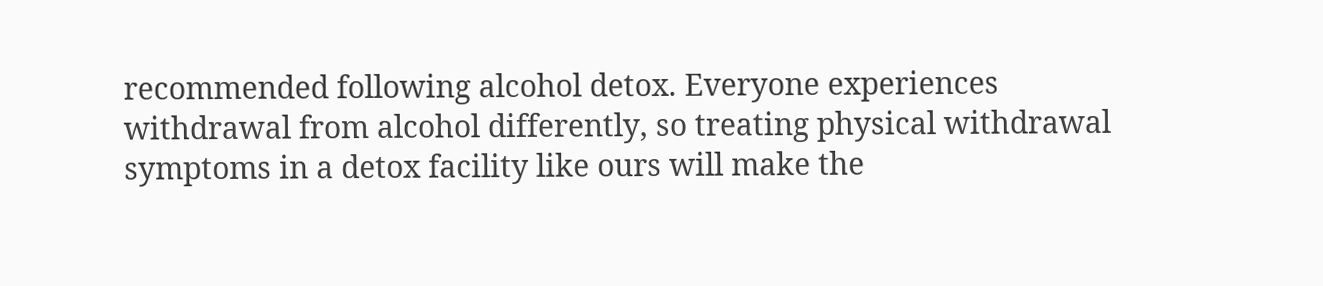recommended following alcohol detox. Everyone experiences withdrawal from alcohol differently, so treating physical withdrawal symptoms in a detox facility like ours will make the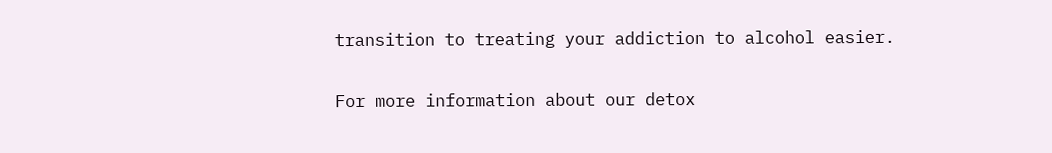transition to treating your addiction to alcohol easier.

For more information about our detox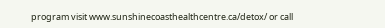program visit www.sunshinecoasthealthcentre.ca/detox/ or call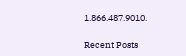1.866.487.9010.

Recent Posts